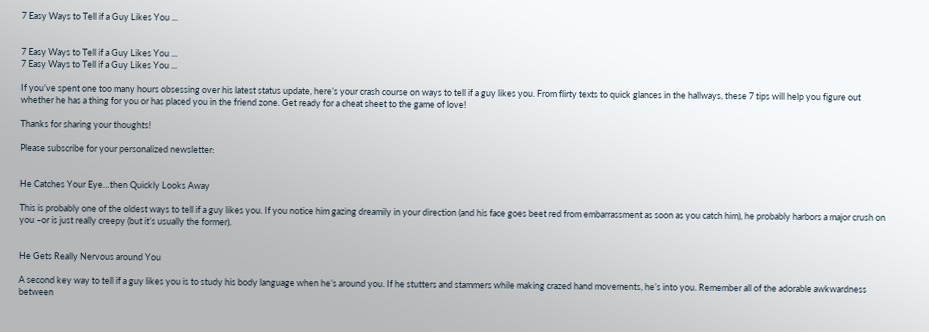7 Easy Ways to Tell if a Guy Likes You ...


7 Easy Ways to Tell if a Guy Likes You ...
7 Easy Ways to Tell if a Guy Likes You ...

If you’ve spent one too many hours obsessing over his latest status update, here’s your crash course on ways to tell if a guy likes you. From flirty texts to quick glances in the hallways, these 7 tips will help you figure out whether he has a thing for you or has placed you in the friend zone. Get ready for a cheat sheet to the game of love!

Thanks for sharing your thoughts!

Please subscribe for your personalized newsletter:


He Catches Your Eye…then Quickly Looks Away

This is probably one of the oldest ways to tell if a guy likes you. If you notice him gazing dreamily in your direction (and his face goes beet red from embarrassment as soon as you catch him), he probably harbors a major crush on you –or is just really creepy (but it’s usually the former).


He Gets Really Nervous around You

A second key way to tell if a guy likes you is to study his body language when he’s around you. If he stutters and stammers while making crazed hand movements, he’s into you. Remember all of the adorable awkwardness between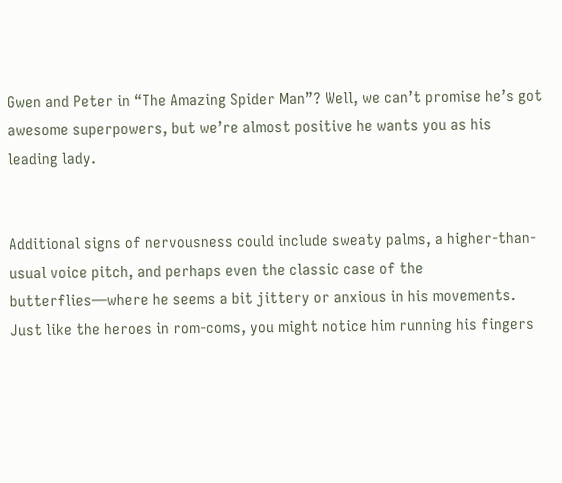Gwen and Peter in “The Amazing Spider Man”? Well, we can’t promise he’s got awesome superpowers, but we’re almost positive he wants you as his leading lady.


Additional signs of nervousness could include sweaty palms, a higher-than-usual voice pitch, and perhaps even the classic case of the butterflies—where he seems a bit jittery or anxious in his movements. Just like the heroes in rom-coms, you might notice him running his fingers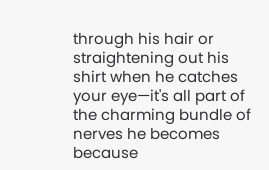through his hair or straightening out his shirt when he catches your eye—it's all part of the charming bundle of nerves he becomes because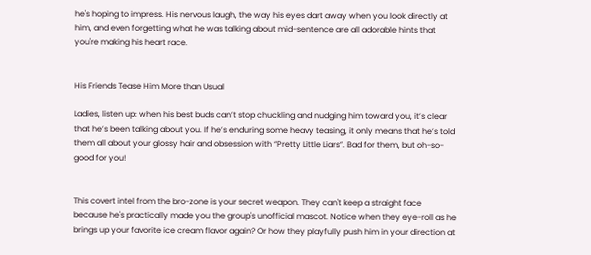he's hoping to impress. His nervous laugh, the way his eyes dart away when you look directly at him, and even forgetting what he was talking about mid-sentence are all adorable hints that you're making his heart race.


His Friends Tease Him More than Usual

Ladies, listen up: when his best buds can’t stop chuckling and nudging him toward you, it’s clear that he’s been talking about you. If he’s enduring some heavy teasing, it only means that he’s told them all about your glossy hair and obsession with “Pretty Little Liars”. Bad for them, but oh-so-good for you!


This covert intel from the bro-zone is your secret weapon. They can't keep a straight face because he's practically made you the group's unofficial mascot. Notice when they eye-roll as he brings up your favorite ice cream flavor again? Or how they playfully push him in your direction at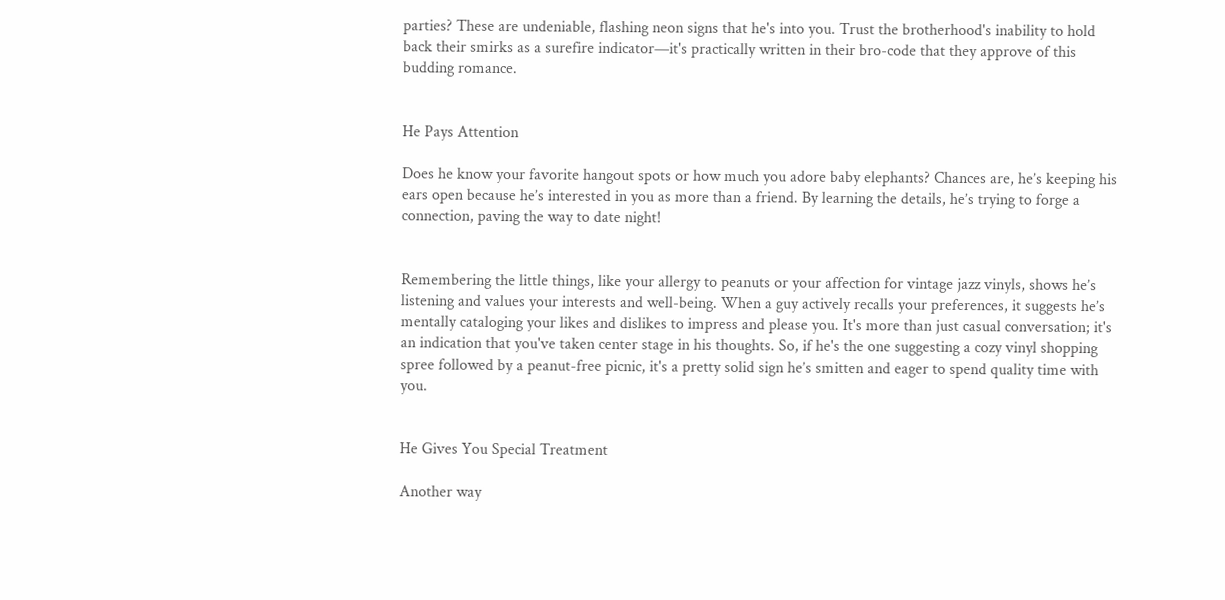parties? These are undeniable, flashing neon signs that he's into you. Trust the brotherhood's inability to hold back their smirks as a surefire indicator—it's practically written in their bro-code that they approve of this budding romance.


He Pays Attention

Does he know your favorite hangout spots or how much you adore baby elephants? Chances are, he’s keeping his ears open because he’s interested in you as more than a friend. By learning the details, he’s trying to forge a connection, paving the way to date night!


Remembering the little things, like your allergy to peanuts or your affection for vintage jazz vinyls, shows he’s listening and values your interests and well-being. When a guy actively recalls your preferences, it suggests he’s mentally cataloging your likes and dislikes to impress and please you. It's more than just casual conversation; it's an indication that you've taken center stage in his thoughts. So, if he's the one suggesting a cozy vinyl shopping spree followed by a peanut-free picnic, it's a pretty solid sign he’s smitten and eager to spend quality time with you.


He Gives You Special Treatment

Another way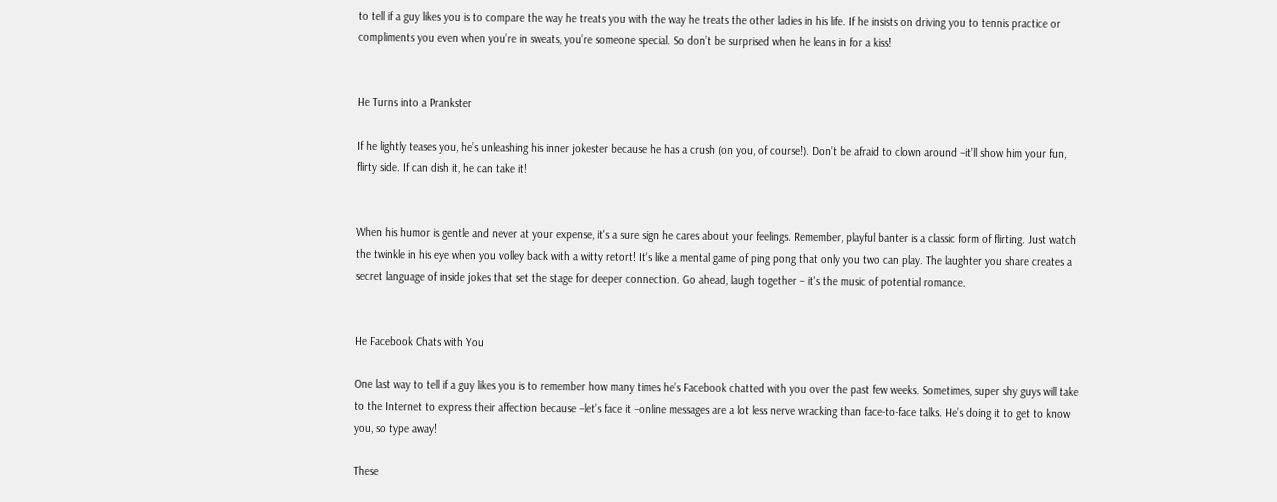to tell if a guy likes you is to compare the way he treats you with the way he treats the other ladies in his life. If he insists on driving you to tennis practice or compliments you even when you’re in sweats, you’re someone special. So don’t be surprised when he leans in for a kiss!


He Turns into a Prankster

If he lightly teases you, he’s unleashing his inner jokester because he has a crush (on you, of course!). Don’t be afraid to clown around –it’ll show him your fun, flirty side. If can dish it, he can take it!


When his humor is gentle and never at your expense, it's a sure sign he cares about your feelings. Remember, playful banter is a classic form of flirting. Just watch the twinkle in his eye when you volley back with a witty retort! It's like a mental game of ping pong that only you two can play. The laughter you share creates a secret language of inside jokes that set the stage for deeper connection. Go ahead, laugh together – it's the music of potential romance.


He Facebook Chats with You

One last way to tell if a guy likes you is to remember how many times he’s Facebook chatted with you over the past few weeks. Sometimes, super shy guys will take to the Internet to express their affection because –let’s face it –online messages are a lot less nerve wracking than face-to-face talks. He’s doing it to get to know you, so type away!

These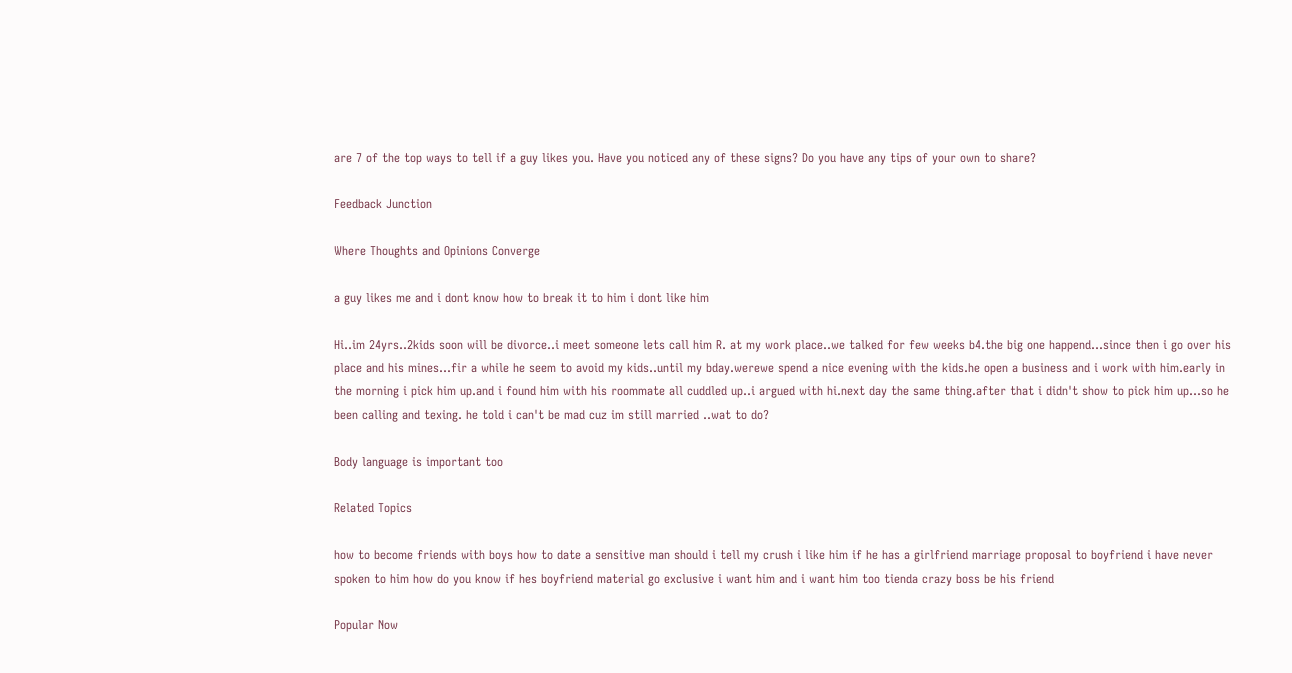are 7 of the top ways to tell if a guy likes you. Have you noticed any of these signs? Do you have any tips of your own to share?

Feedback Junction

Where Thoughts and Opinions Converge

a guy likes me and i dont know how to break it to him i dont like him

Hi..im 24yrs..2kids soon will be divorce..i meet someone lets call him R. at my work place..we talked for few weeks b4.the big one happend...since then i go over his place and his mines...fir a while he seem to avoid my kids..until my bday.werewe spend a nice evening with the kids.he open a business and i work with him.early in the morning i pick him up.and i found him with his roommate all cuddled up..i argued with hi.next day the same thing.after that i didn't show to pick him up...so he been calling and texing. he told i can't be mad cuz im still married ..wat to do?

Body language is important too

Related Topics

how to become friends with boys how to date a sensitive man should i tell my crush i like him if he has a girlfriend marriage proposal to boyfriend i have never spoken to him how do you know if hes boyfriend material go exclusive i want him and i want him too tienda crazy boss be his friend

Popular Now